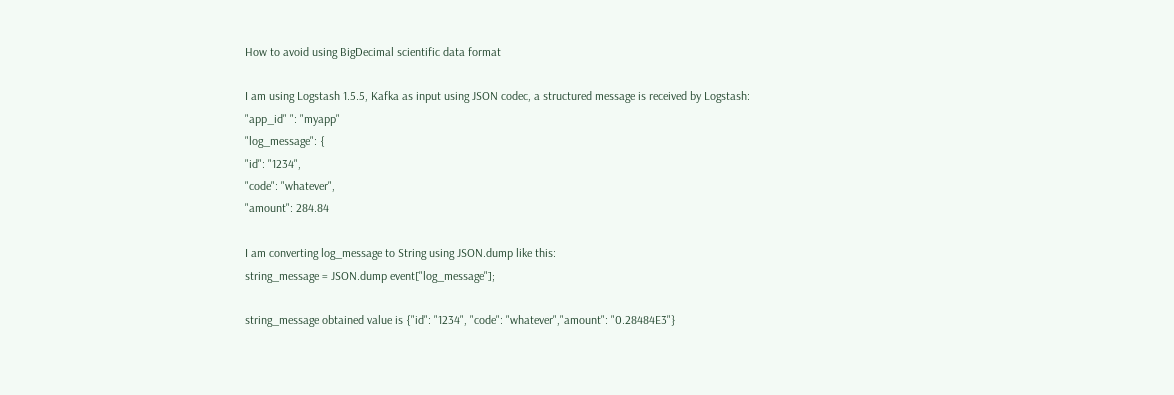How to avoid using BigDecimal scientific data format

I am using Logstash 1.5.5, Kafka as input using JSON codec, a structured message is received by Logstash:
"app_id" ": "myapp"
"log_message": {
"id": "1234",
"code": "whatever",
"amount": 284.84

I am converting log_message to String using JSON.dump like this:
string_message = JSON.dump event["log_message"];

string_message obtained value is {"id": "1234", "code": "whatever","amount": "0.28484E3"}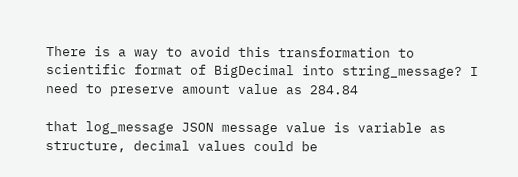There is a way to avoid this transformation to scientific format of BigDecimal into string_message? I need to preserve amount value as 284.84

that log_message JSON message value is variable as structure, decimal values could be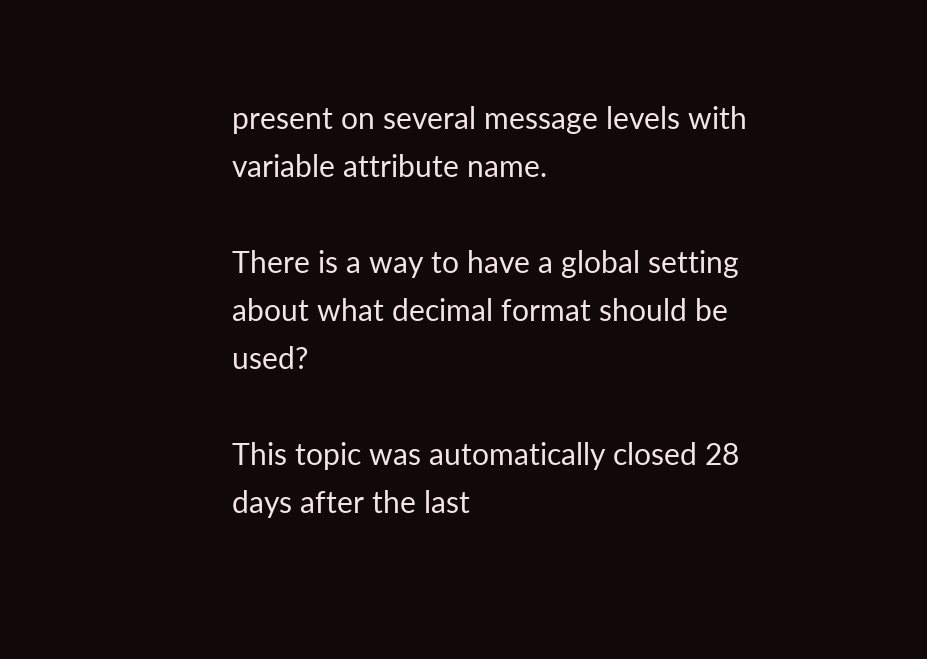present on several message levels with variable attribute name.

There is a way to have a global setting about what decimal format should be used?

This topic was automatically closed 28 days after the last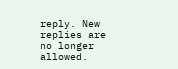reply. New replies are no longer allowed.